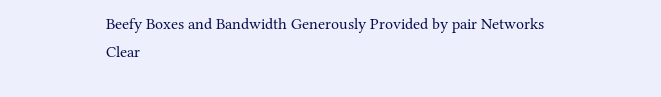Beefy Boxes and Bandwidth Generously Provided by pair Networks
Clear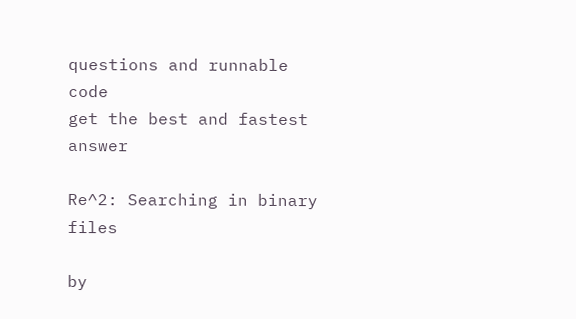questions and runnable code
get the best and fastest answer

Re^2: Searching in binary files

by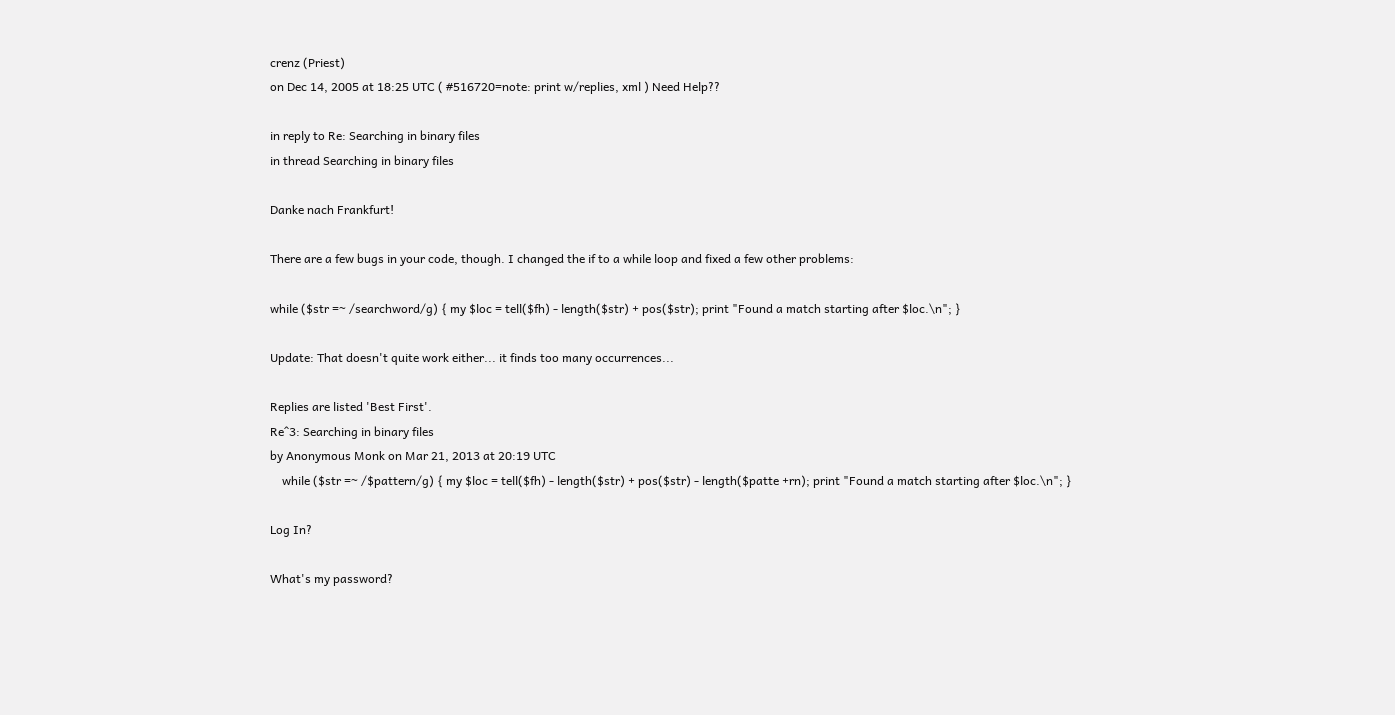crenz (Priest)
on Dec 14, 2005 at 18:25 UTC ( #516720=note: print w/replies, xml ) Need Help??

in reply to Re: Searching in binary files
in thread Searching in binary files

Danke nach Frankfurt!

There are a few bugs in your code, though. I changed the if to a while loop and fixed a few other problems:

while ($str =~ /searchword/g) { my $loc = tell($fh) - length($str) + pos($str); print "Found a match starting after $loc.\n"; }

Update: That doesn't quite work either... it finds too many occurrences...

Replies are listed 'Best First'.
Re^3: Searching in binary files
by Anonymous Monk on Mar 21, 2013 at 20:19 UTC
    while ($str =~ /$pattern/g) { my $loc = tell($fh) - length($str) + pos($str) - length($patte +rn); print "Found a match starting after $loc.\n"; }

Log In?

What's my password?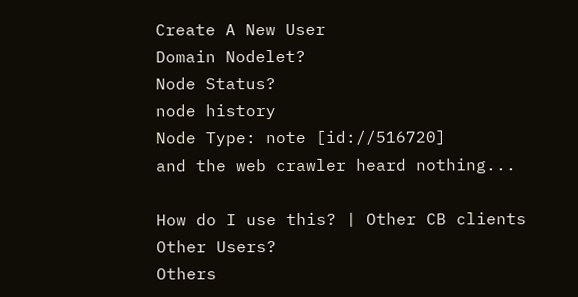Create A New User
Domain Nodelet?
Node Status?
node history
Node Type: note [id://516720]
and the web crawler heard nothing...

How do I use this? | Other CB clients
Other Users?
Others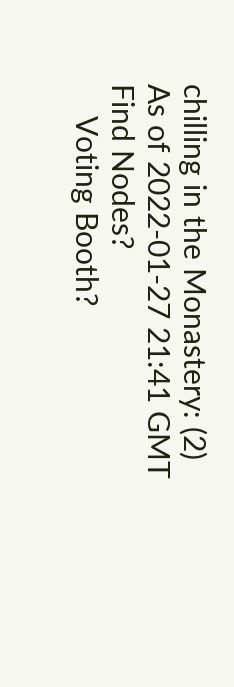chilling in the Monastery: (2)
As of 2022-01-27 21:41 GMT
Find Nodes?
    Voting Booth?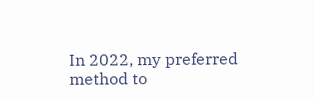In 2022, my preferred method to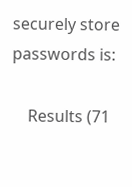securely store passwords is:

    Results (71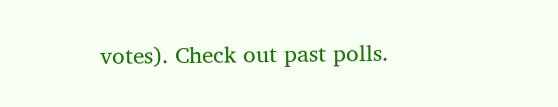votes). Check out past polls.